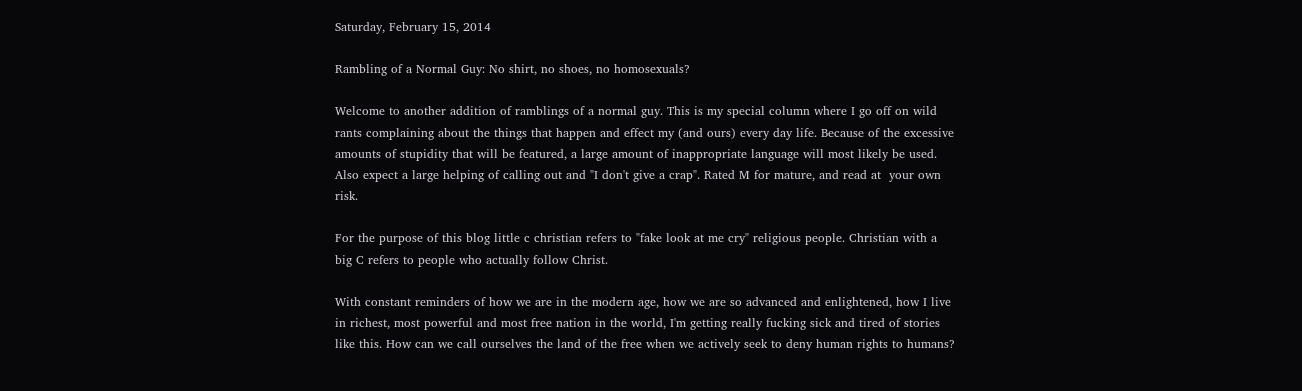Saturday, February 15, 2014

Rambling of a Normal Guy: No shirt, no shoes, no homosexuals?

Welcome to another addition of ramblings of a normal guy. This is my special column where I go off on wild rants complaining about the things that happen and effect my (and ours) every day life. Because of the excessive amounts of stupidity that will be featured, a large amount of inappropriate language will most likely be used. Also expect a large helping of calling out and "I don't give a crap". Rated M for mature, and read at  your own risk.

For the purpose of this blog little c christian refers to "fake look at me cry" religious people. Christian with a big C refers to people who actually follow Christ.

With constant reminders of how we are in the modern age, how we are so advanced and enlightened, how I live in richest, most powerful and most free nation in the world, I'm getting really fucking sick and tired of stories like this. How can we call ourselves the land of the free when we actively seek to deny human rights to humans?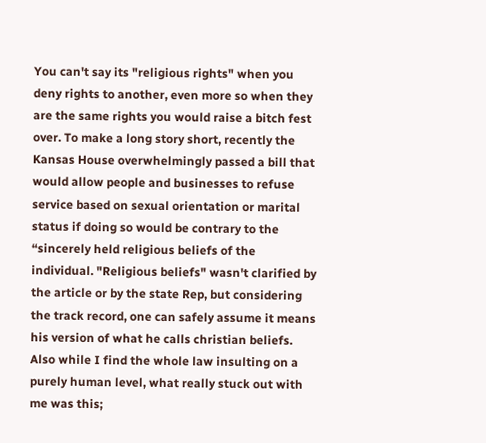You can't say its "religious rights" when you deny rights to another, even more so when they are the same rights you would raise a bitch fest over. To make a long story short, recently the Kansas House overwhelmingly passed a bill that would allow people and businesses to refuse service based on sexual orientation or marital status if doing so would be contrary to the “sincerely held religious beliefs of the individual. "Religious beliefs" wasn't clarified by the article or by the state Rep, but considering the track record, one can safely assume it means his version of what he calls christian beliefs. Also while I find the whole law insulting on a purely human level, what really stuck out with me was this;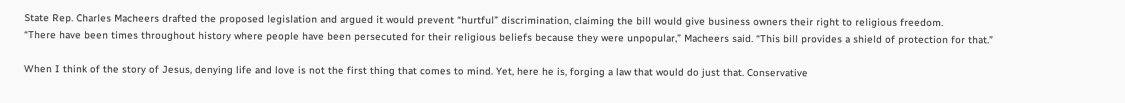State Rep. Charles Macheers drafted the proposed legislation and argued it would prevent “hurtful” discrimination, claiming the bill would give business owners their right to religious freedom.
“There have been times throughout history where people have been persecuted for their religious beliefs because they were unpopular,” Macheers said. “This bill provides a shield of protection for that.”

When I think of the story of Jesus, denying life and love is not the first thing that comes to mind. Yet, here he is, forging a law that would do just that. Conservative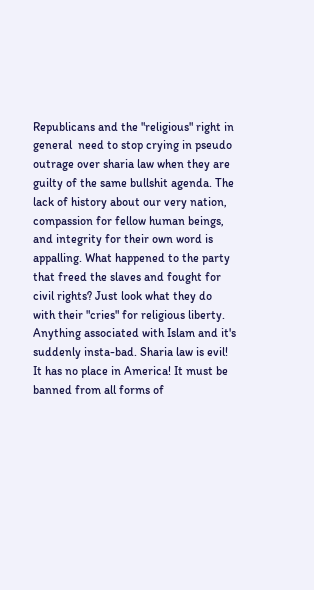Republicans and the "religious" right in general  need to stop crying in pseudo outrage over sharia law when they are guilty of the same bullshit agenda. The lack of history about our very nation, compassion for fellow human beings, and integrity for their own word is appalling. What happened to the party that freed the slaves and fought for civil rights? Just look what they do with their "cries" for religious liberty. Anything associated with Islam and it's suddenly insta-bad. Sharia law is evil! It has no place in America! It must be banned from all forms of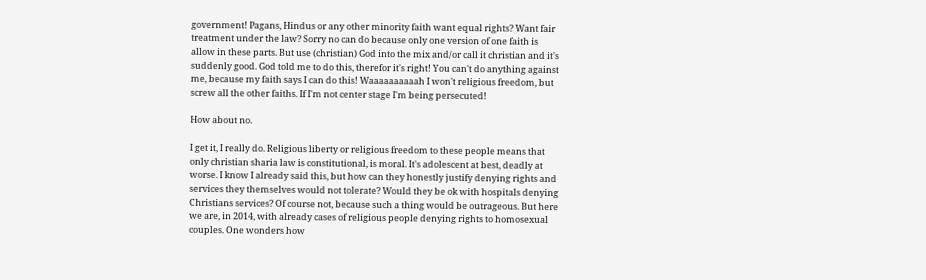government! Pagans, Hindus or any other minority faith want equal rights? Want fair treatment under the law? Sorry no can do because only one version of one faith is allow in these parts. But use (christian) God into the mix and/or call it christian and it's suddenly good. God told me to do this, therefor it's right! You can't do anything against me, because my faith says I can do this! Waaaaaaaaaah I won't religious freedom, but screw all the other faiths. If I'm not center stage I'm being persecuted!

How about no.

I get it, I really do. Religious liberty or religious freedom to these people means that only christian sharia law is constitutional, is moral. It's adolescent at best, deadly at worse. I know I already said this, but how can they honestly justify denying rights and services they themselves would not tolerate? Would they be ok with hospitals denying Christians services? Of course not, because such a thing would be outrageous. But here we are, in 2014, with already cases of religious people denying rights to homosexual couples. One wonders how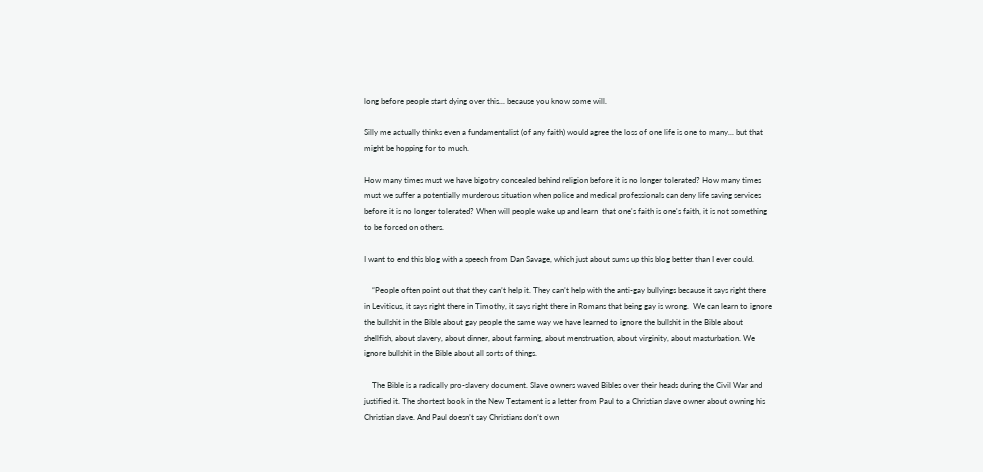long before people start dying over this... because you know some will.

Silly me actually thinks even a fundamentalist (of any faith) would agree the loss of one life is one to many... but that might be hopping for to much.

How many times must we have bigotry concealed behind religion before it is no longer tolerated? How many times must we suffer a potentially murderous situation when police and medical professionals can deny life saving services before it is no longer tolerated? When will people wake up and learn  that one's faith is one's faith, it is not something to be forced on others.

I want to end this blog with a speech from Dan Savage, which just about sums up this blog better than I ever could.

    “People often point out that they can’t help it. They can’t help with the anti-gay bullyings because it says right there in Leviticus, it says right there in Timothy, it says right there in Romans that being gay is wrong.  We can learn to ignore the bullshit in the Bible about gay people the same way we have learned to ignore the bullshit in the Bible about shellfish, about slavery, about dinner, about farming, about menstruation, about virginity, about masturbation. We ignore bullshit in the Bible about all sorts of things.

    The Bible is a radically pro-slavery document. Slave owners waved Bibles over their heads during the Civil War and justified it. The shortest book in the New Testament is a letter from Paul to a Christian slave owner about owning his Christian slave. And Paul doesn’t say Christians don’t own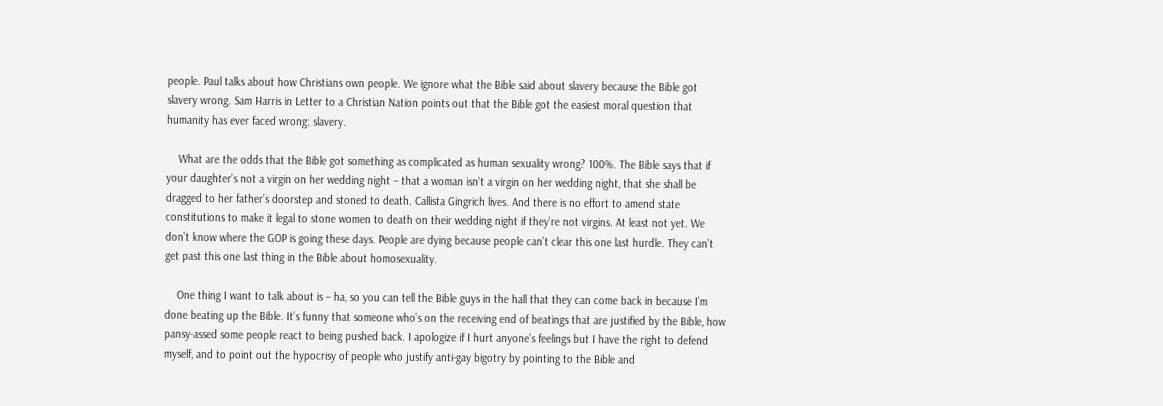people. Paul talks about how Christians own people. We ignore what the Bible said about slavery because the Bible got slavery wrong. Sam Harris in Letter to a Christian Nation points out that the Bible got the easiest moral question that humanity has ever faced wrong: slavery.

    What are the odds that the Bible got something as complicated as human sexuality wrong? 100%. The Bible says that if your daughter’s not a virgin on her wedding night – that a woman isn’t a virgin on her wedding night, that she shall be dragged to her father’s doorstep and stoned to death. Callista Gingrich lives. And there is no effort to amend state constitutions to make it legal to stone women to death on their wedding night if they’re not virgins. At least not yet. We don’t know where the GOP is going these days. People are dying because people can’t clear this one last hurdle. They can’t get past this one last thing in the Bible about homosexuality.

    One thing I want to talk about is – ha, so you can tell the Bible guys in the hall that they can come back in because I’m done beating up the Bible. It’s funny that someone who’s on the receiving end of beatings that are justified by the Bible, how pansy-assed some people react to being pushed back. I apologize if I hurt anyone’s feelings but I have the right to defend myself, and to point out the hypocrisy of people who justify anti-gay bigotry by pointing to the Bible and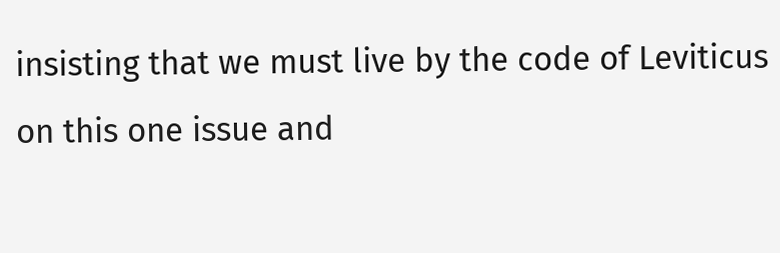insisting that we must live by the code of Leviticus on this one issue and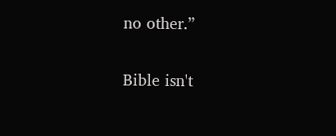no other.”

Bible isn't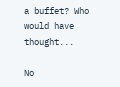a buffet? Who would have thought...

No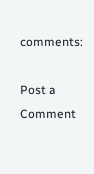comments:

Post a Comment